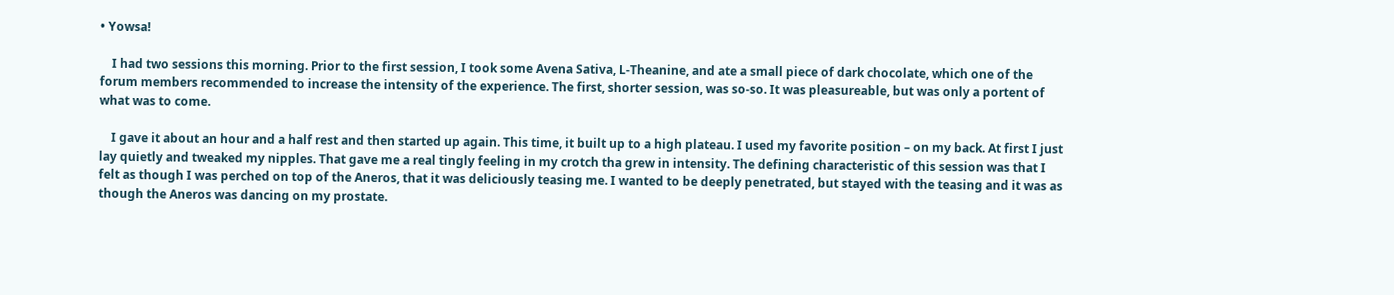• Yowsa!

    I had two sessions this morning. Prior to the first session, I took some Avena Sativa, L-Theanine, and ate a small piece of dark chocolate, which one of the forum members recommended to increase the intensity of the experience. The first, shorter session, was so-so. It was pleasureable, but was only a portent of what was to come.

    I gave it about an hour and a half rest and then started up again. This time, it built up to a high plateau. I used my favorite position – on my back. At first I just lay quietly and tweaked my nipples. That gave me a real tingly feeling in my crotch tha grew in intensity. The defining characteristic of this session was that I felt as though I was perched on top of the Aneros, that it was deliciously teasing me. I wanted to be deeply penetrated, but stayed with the teasing and it was as though the Aneros was dancing on my prostate.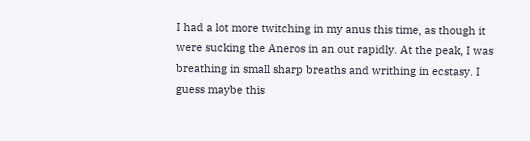I had a lot more twitching in my anus this time, as though it were sucking the Aneros in an out rapidly. At the peak, I was breathing in small sharp breaths and writhing in ecstasy. I guess maybe this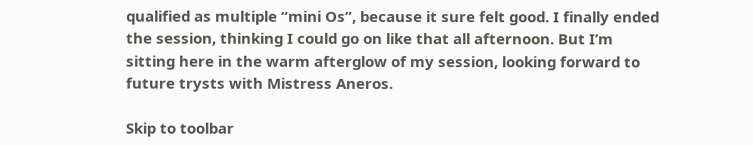qualified as multiple “mini Os”, because it sure felt good. I finally ended the session, thinking I could go on like that all afternoon. But I’m sitting here in the warm afterglow of my session, looking forward to future trysts with Mistress Aneros.

Skip to toolbar